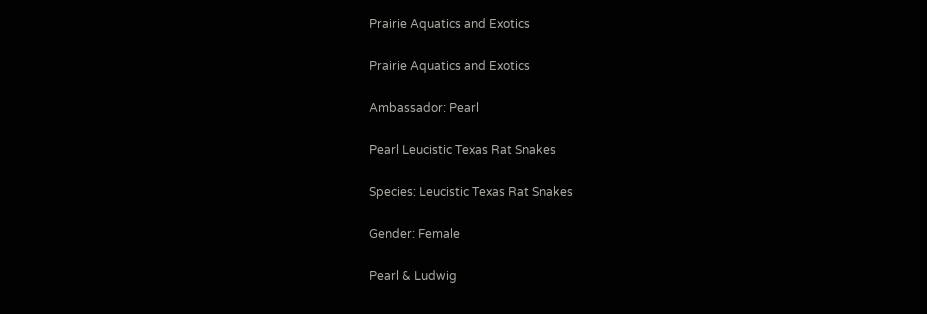Prairie Aquatics and Exotics

Prairie Aquatics and Exotics

Ambassador: Pearl

Pearl Leucistic Texas Rat Snakes

Species: Leucistic Texas Rat Snakes

Gender: Female

Pearl & Ludwig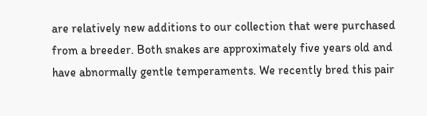are relatively new additions to our collection that were purchased from a breeder. Both snakes are approximately five years old and have abnormally gentle temperaments. We recently bred this pair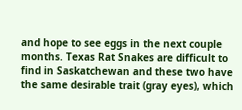and hope to see eggs in the next couple months. Texas Rat Snakes are difficult to find in Saskatchewan and these two have the same desirable trait (gray eyes), which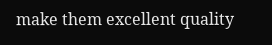make them excellent quality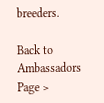breeders.

Back to Ambassadors Page >